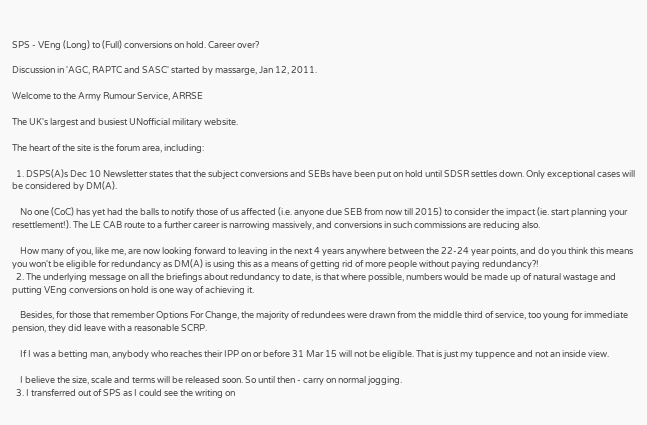SPS - VEng (Long) to (Full) conversions on hold. Career over?

Discussion in 'AGC, RAPTC and SASC' started by massarge, Jan 12, 2011.

Welcome to the Army Rumour Service, ARRSE

The UK's largest and busiest UNofficial military website.

The heart of the site is the forum area, including:

  1. DSPS(A)s Dec 10 Newsletter states that the subject conversions and SEBs have been put on hold until SDSR settles down. Only exceptional cases will be considered by DM(A).

    No one (CoC) has yet had the balls to notify those of us affected (i.e. anyone due SEB from now till 2015) to consider the impact (ie. start planning your resettlement!). The LE CAB route to a further career is narrowing massively, and conversions in such commissions are reducing also.

    How many of you, like me, are now looking forward to leaving in the next 4 years anywhere between the 22-24 year points, and do you think this means you won't be eligible for redundancy as DM(A) is using this as a means of getting rid of more people without paying redundancy?!
  2. The underlying message on all the briefings about redundancy to date, is that where possible, numbers would be made up of natural wastage and putting VEng conversions on hold is one way of achieving it.

    Besides, for those that remember Options For Change, the majority of redundees were drawn from the middle third of service, too young for immediate pension, they did leave with a reasonable SCRP.

    If I was a betting man, anybody who reaches their IPP on or before 31 Mar 15 will not be eligible. That is just my tuppence and not an inside view.

    I believe the size, scale and terms will be released soon. So until then - carry on normal jogging.
  3. I transferred out of SPS as I could see the writing on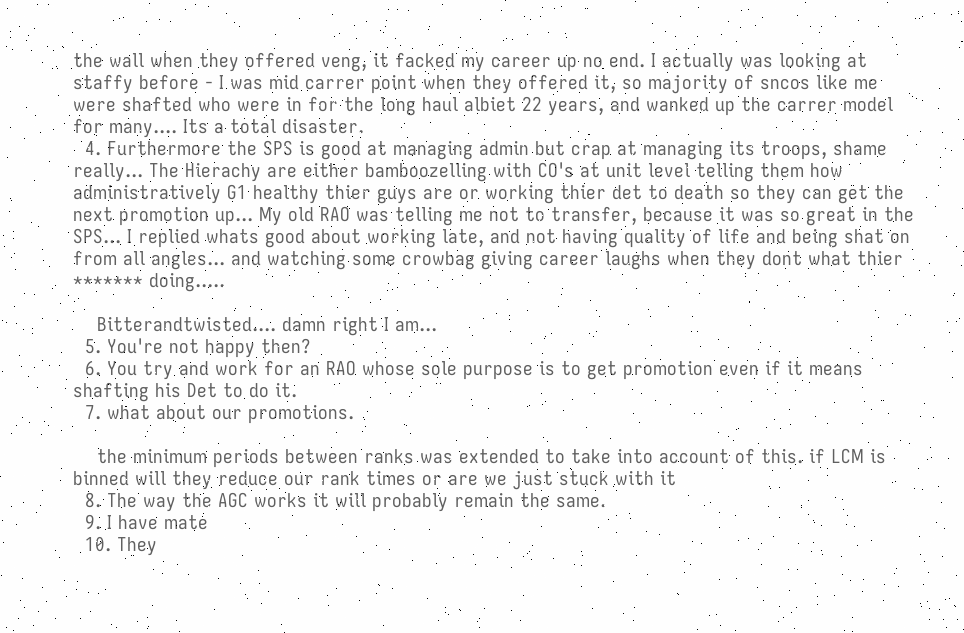the wall when they offered veng, it facked my career up no end. I actually was looking at staffy before - I was mid carrer point when they offered it, so majority of sncos like me were shafted who were in for the long haul albiet 22 years, and wanked up the carrer model for many.... Its a total disaster.
  4. Furthermore the SPS is good at managing admin but crap at managing its troops, shame really... The Hierachy are either bamboozelling with CO's at unit level telling them how administratively G1 healthy thier guys are or working thier det to death so they can get the next promotion up... My old RAO was telling me not to transfer, because it was so great in the SPS... I replied whats good about working late, and not having quality of life and being shat on from all angles... and watching some crowbag giving career laughs when they dont what thier ******* doing.....

    Bitterandtwisted.... damn right I am...
  5. You're not happy then?
  6. You try and work for an RAO whose sole purpose is to get promotion even if it means shafting his Det to do it.
  7. what about our promotions.

    the minimum periods between ranks was extended to take into account of this. if LCM is binned will they reduce our rank times or are we just stuck with it
  8. The way the AGC works it will probably remain the same.
  9. I have mate
  10. They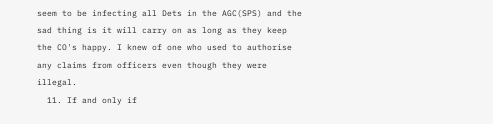seem to be infecting all Dets in the AGC(SPS) and the sad thing is it will carry on as long as they keep the CO's happy. I knew of one who used to authorise any claims from officers even though they were illegal.
  11. If and only if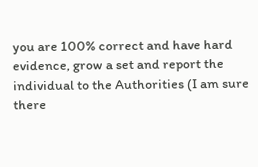you are 100% correct and have hard evidence, grow a set and report the individual to the Authorities (I am sure there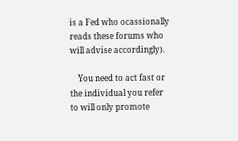is a Fed who ocassionally reads these forums who will advise accordingly).

    You need to act fast or the individual you refer to will only promote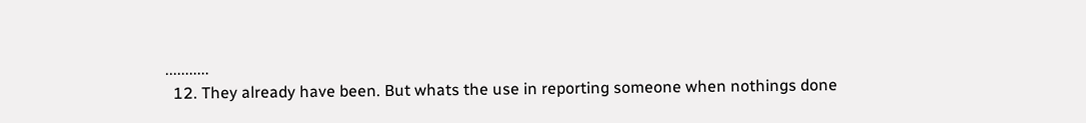...........
  12. They already have been. But whats the use in reporting someone when nothings done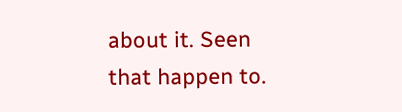about it. Seen that happen to.